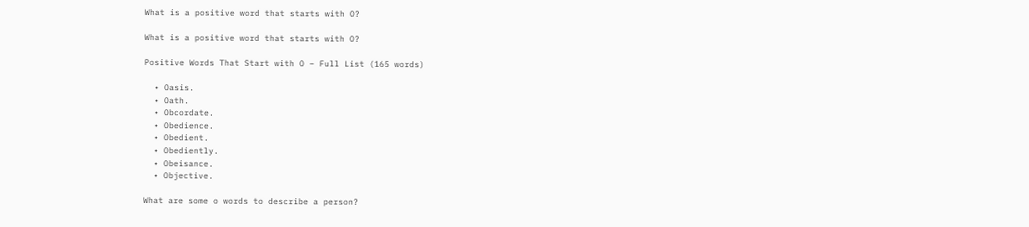What is a positive word that starts with O?

What is a positive word that starts with O?

Positive Words That Start with O – Full List (165 words)

  • Oasis.
  • Oath.
  • Obcordate.
  • Obedience.
  • Obedient.
  • Obediently.
  • Obeisance.
  • Objective.

What are some o words to describe a person?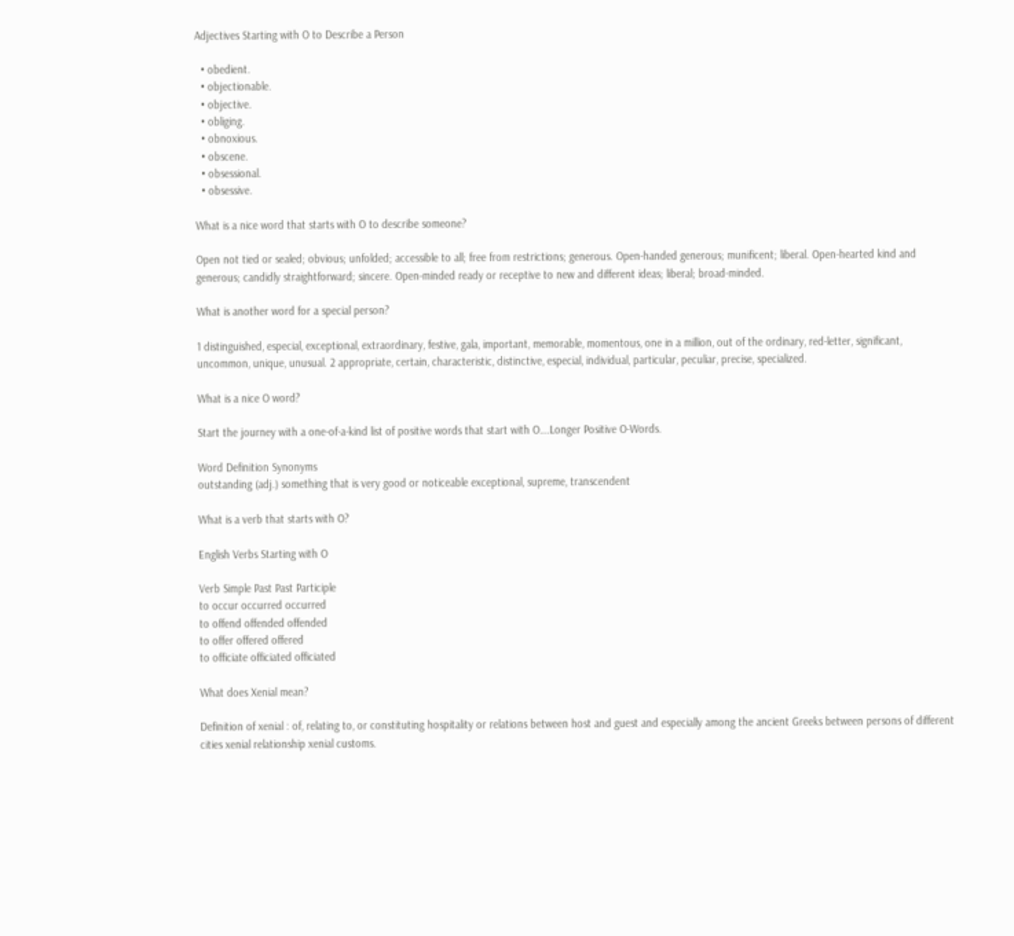Adjectives Starting with O to Describe a Person

  • obedient.
  • objectionable.
  • objective.
  • obliging.
  • obnoxious.
  • obscene.
  • obsessional.
  • obsessive.

What is a nice word that starts with O to describe someone?

Open not tied or sealed; obvious; unfolded; accessible to all; free from restrictions; generous. Open-handed generous; munificent; liberal. Open-hearted kind and generous; candidly straightforward; sincere. Open-minded ready or receptive to new and different ideas; liberal; broad-minded.

What is another word for a special person?

1 distinguished, especial, exceptional, extraordinary, festive, gala, important, memorable, momentous, one in a million, out of the ordinary, red-letter, significant, uncommon, unique, unusual. 2 appropriate, certain, characteristic, distinctive, especial, individual, particular, peculiar, precise, specialized.

What is a nice O word?

Start the journey with a one-of-a-kind list of positive words that start with O….Longer Positive O-Words.

Word Definition Synonyms
outstanding (adj.) something that is very good or noticeable exceptional, supreme, transcendent

What is a verb that starts with O?

English Verbs Starting with O

Verb Simple Past Past Participle
to occur occurred occurred
to offend offended offended
to offer offered offered
to officiate officiated officiated

What does Xenial mean?

Definition of xenial : of, relating to, or constituting hospitality or relations between host and guest and especially among the ancient Greeks between persons of different cities xenial relationship xenial customs.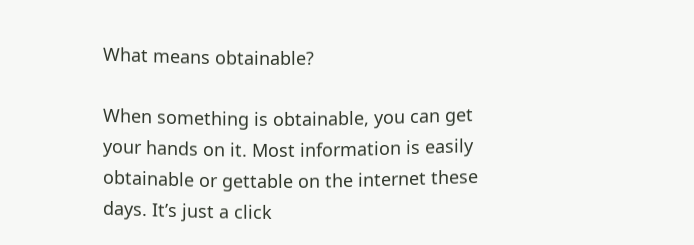What means obtainable?

When something is obtainable, you can get your hands on it. Most information is easily obtainable or gettable on the internet these days. It’s just a click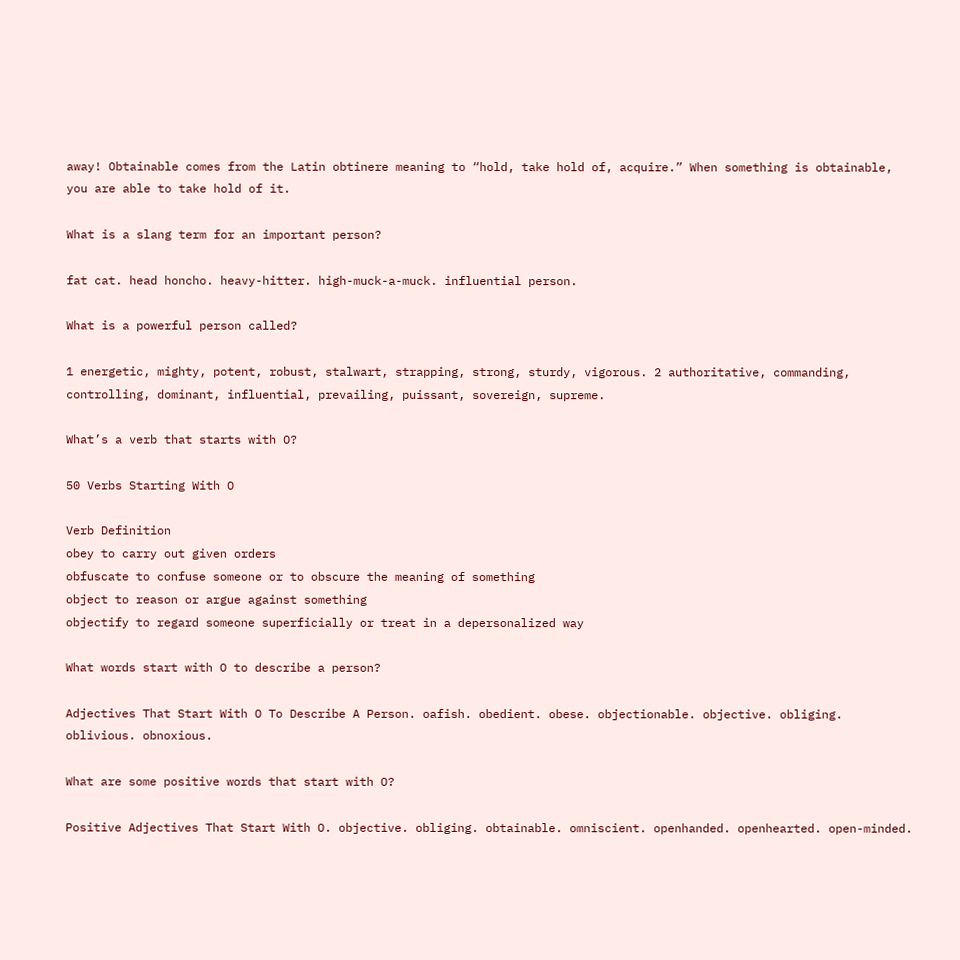away! Obtainable comes from the Latin obtinere meaning to “hold, take hold of, acquire.” When something is obtainable, you are able to take hold of it.

What is a slang term for an important person?

fat cat. head honcho. heavy-hitter. high-muck-a-muck. influential person.

What is a powerful person called?

1 energetic, mighty, potent, robust, stalwart, strapping, strong, sturdy, vigorous. 2 authoritative, commanding, controlling, dominant, influential, prevailing, puissant, sovereign, supreme.

What’s a verb that starts with O?

50 Verbs Starting With O

Verb Definition
obey to carry out given orders
obfuscate to confuse someone or to obscure the meaning of something
object to reason or argue against something
objectify to regard someone superficially or treat in a depersonalized way

What words start with O to describe a person?

Adjectives That Start With O To Describe A Person. oafish. obedient. obese. objectionable. objective. obliging. oblivious. obnoxious.

What are some positive words that start with O?

Positive Adjectives That Start With O. objective. obliging. obtainable. omniscient. openhanded. openhearted. open-minded.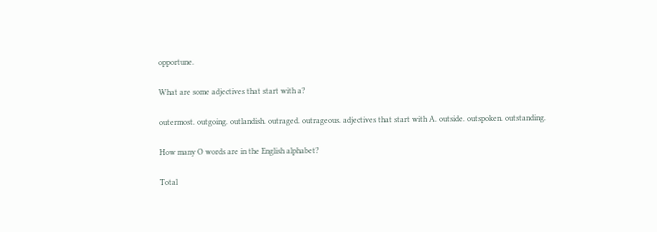opportune.

What are some adjectives that start with a?

outermost. outgoing. outlandish. outraged. outrageous. adjectives that start with A. outside. outspoken. outstanding.

How many O words are in the English alphabet?

Total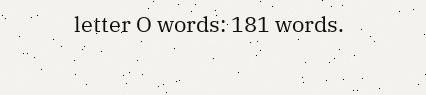letter O words: 181 words.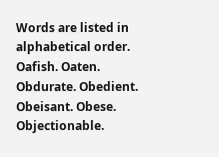Words are listed in alphabetical order. Oafish. Oaten. Obdurate. Obedient. Obeisant. Obese. Objectionable.